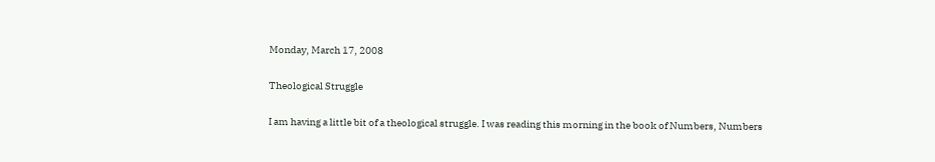Monday, March 17, 2008

Theological Struggle

I am having a little bit of a theological struggle. I was reading this morning in the book of Numbers, Numbers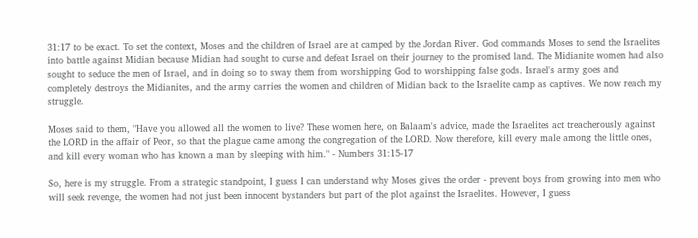31:17 to be exact. To set the context, Moses and the children of Israel are at camped by the Jordan River. God commands Moses to send the Israelites into battle against Midian because Midian had sought to curse and defeat Israel on their journey to the promised land. The Midianite women had also sought to seduce the men of Israel, and in doing so to sway them from worshipping God to worshipping false gods. Israel's army goes and completely destroys the Midianites, and the army carries the women and children of Midian back to the Israelite camp as captives. We now reach my struggle.

Moses said to them, "Have you allowed all the women to live? These women here, on Balaam's advice, made the Israelites act treacherously against the LORD in the affair of Peor, so that the plague came among the congregation of the LORD. Now therefore, kill every male among the little ones, and kill every woman who has known a man by sleeping with him." - Numbers 31:15-17

So, here is my struggle. From a strategic standpoint, I guess I can understand why Moses gives the order - prevent boys from growing into men who will seek revenge, the women had not just been innocent bystanders but part of the plot against the Israelites. However, I guess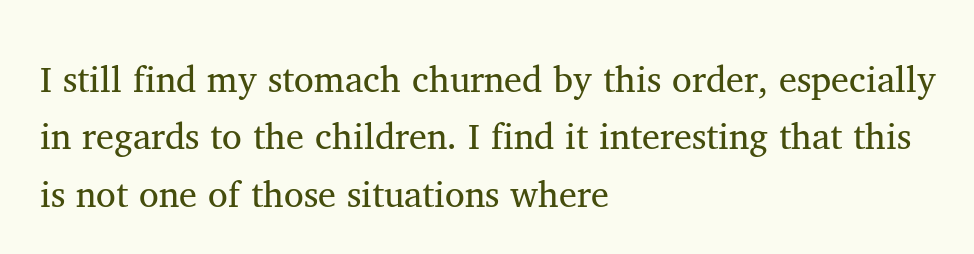I still find my stomach churned by this order, especially in regards to the children. I find it interesting that this is not one of those situations where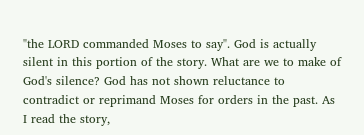"the LORD commanded Moses to say". God is actually silent in this portion of the story. What are we to make of God's silence? God has not shown reluctance to contradict or reprimand Moses for orders in the past. As I read the story,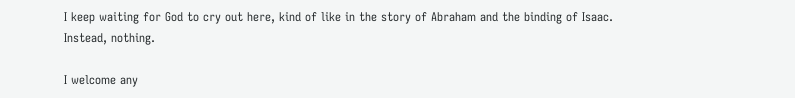I keep waiting for God to cry out here, kind of like in the story of Abraham and the binding of Isaac. Instead, nothing.

I welcome any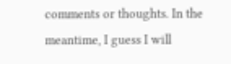comments or thoughts. In the meantime, I guess I will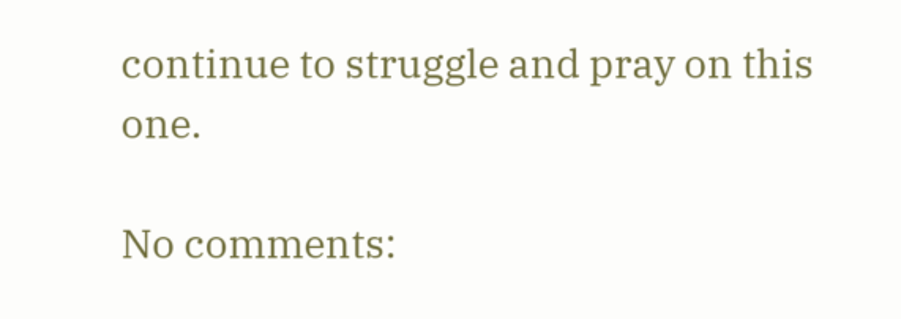continue to struggle and pray on this one.

No comments: